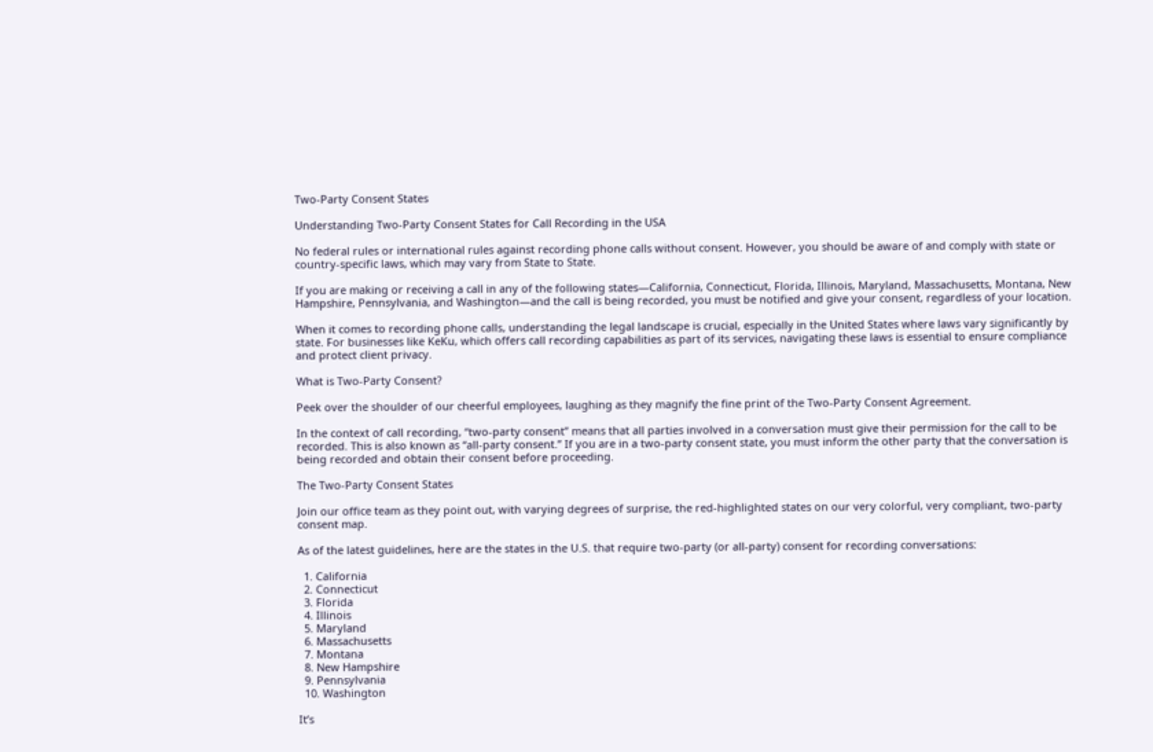Two-Party Consent States

Understanding Two-Party Consent States for Call Recording in the USA

No federal rules or international rules against recording phone calls without consent. However, you should be aware of and comply with state or country-specific laws, which may vary from State to State.

If you are making or receiving a call in any of the following states—California, Connecticut, Florida, Illinois, Maryland, Massachusetts, Montana, New Hampshire, Pennsylvania, and Washington—and the call is being recorded, you must be notified and give your consent, regardless of your location.

When it comes to recording phone calls, understanding the legal landscape is crucial, especially in the United States where laws vary significantly by state. For businesses like KeKu, which offers call recording capabilities as part of its services, navigating these laws is essential to ensure compliance and protect client privacy.

What is Two-Party Consent?

Peek over the shoulder of our cheerful employees, laughing as they magnify the fine print of the Two-Party Consent Agreement.

In the context of call recording, “two-party consent” means that all parties involved in a conversation must give their permission for the call to be recorded. This is also known as “all-party consent.” If you are in a two-party consent state, you must inform the other party that the conversation is being recorded and obtain their consent before proceeding.

The Two-Party Consent States

Join our office team as they point out, with varying degrees of surprise, the red-highlighted states on our very colorful, very compliant, two-party consent map.

As of the latest guidelines, here are the states in the U.S. that require two-party (or all-party) consent for recording conversations:

  1. California
  2. Connecticut
  3. Florida
  4. Illinois
  5. Maryland
  6. Massachusetts
  7. Montana
  8. New Hampshire
  9. Pennsylvania
  10. Washington

It’s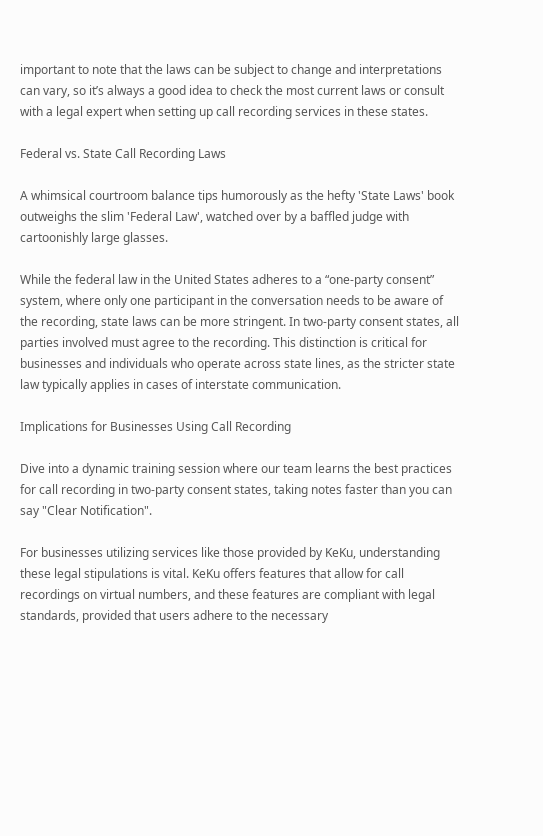important to note that the laws can be subject to change and interpretations can vary, so it’s always a good idea to check the most current laws or consult with a legal expert when setting up call recording services in these states.

Federal vs. State Call Recording Laws

A whimsical courtroom balance tips humorously as the hefty 'State Laws' book outweighs the slim 'Federal Law', watched over by a baffled judge with cartoonishly large glasses.

While the federal law in the United States adheres to a “one-party consent” system, where only one participant in the conversation needs to be aware of the recording, state laws can be more stringent. In two-party consent states, all parties involved must agree to the recording. This distinction is critical for businesses and individuals who operate across state lines, as the stricter state law typically applies in cases of interstate communication.

Implications for Businesses Using Call Recording

Dive into a dynamic training session where our team learns the best practices for call recording in two-party consent states, taking notes faster than you can say "Clear Notification".

For businesses utilizing services like those provided by KeKu, understanding these legal stipulations is vital. KeKu offers features that allow for call recordings on virtual numbers, and these features are compliant with legal standards, provided that users adhere to the necessary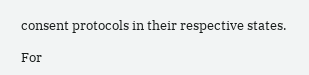consent protocols in their respective states.

For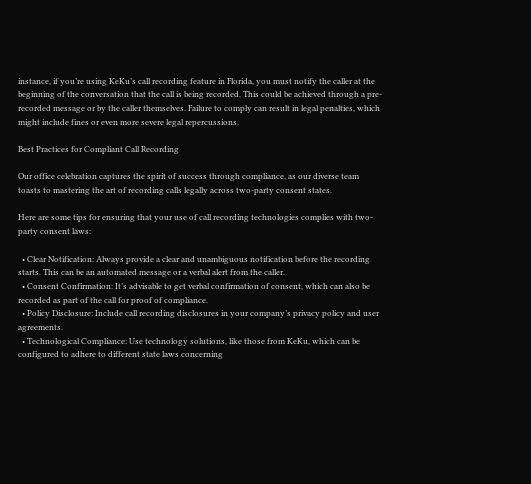instance, if you’re using KeKu’s call recording feature in Florida, you must notify the caller at the beginning of the conversation that the call is being recorded. This could be achieved through a pre-recorded message or by the caller themselves. Failure to comply can result in legal penalties, which might include fines or even more severe legal repercussions.

Best Practices for Compliant Call Recording

Our office celebration captures the spirit of success through compliance, as our diverse team toasts to mastering the art of recording calls legally across two-party consent states.

Here are some tips for ensuring that your use of call recording technologies complies with two-party consent laws:

  • Clear Notification: Always provide a clear and unambiguous notification before the recording starts. This can be an automated message or a verbal alert from the caller.
  • Consent Confirmation: It’s advisable to get verbal confirmation of consent, which can also be recorded as part of the call for proof of compliance.
  • Policy Disclosure: Include call recording disclosures in your company’s privacy policy and user agreements.
  • Technological Compliance: Use technology solutions, like those from KeKu, which can be configured to adhere to different state laws concerning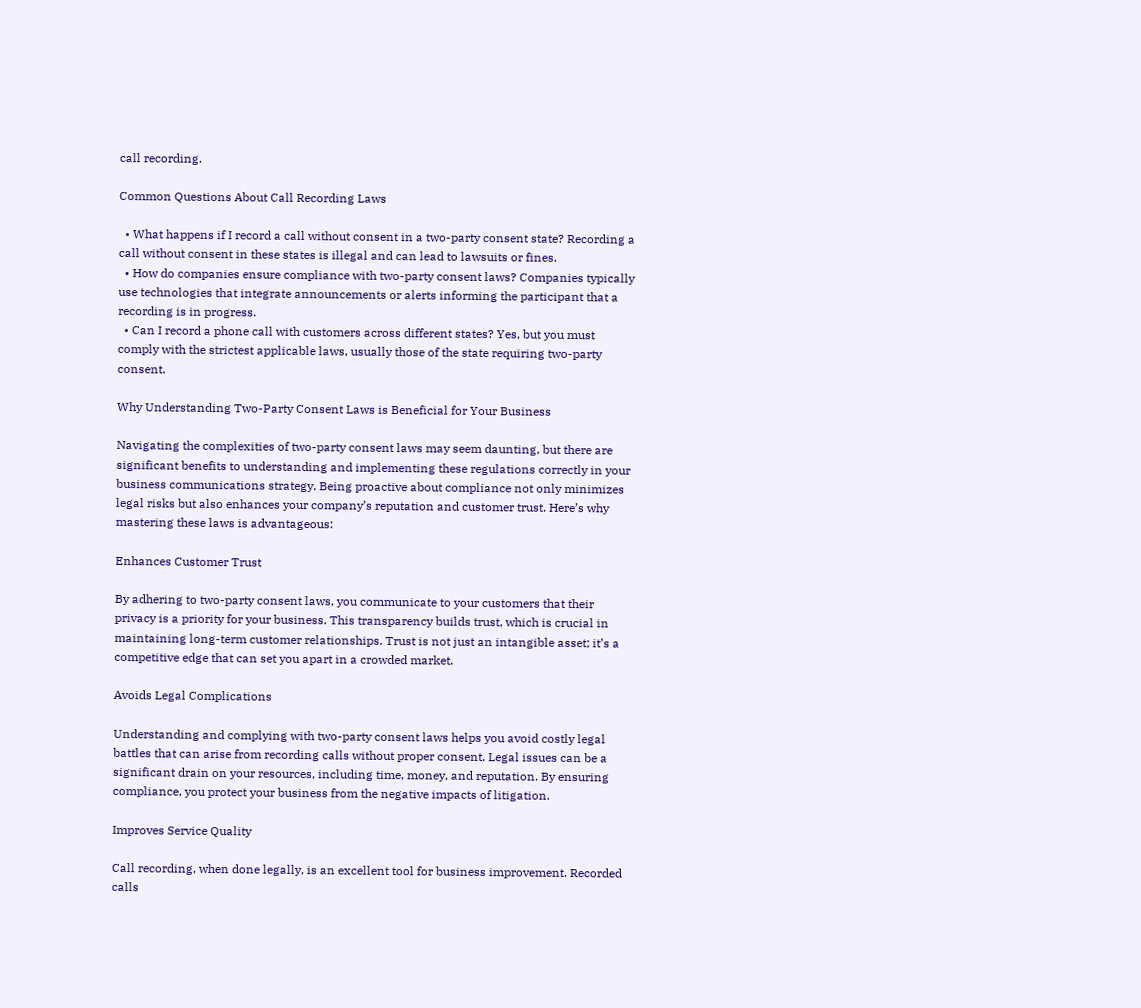call recording.

Common Questions About Call Recording Laws

  • What happens if I record a call without consent in a two-party consent state? Recording a call without consent in these states is illegal and can lead to lawsuits or fines.
  • How do companies ensure compliance with two-party consent laws? Companies typically use technologies that integrate announcements or alerts informing the participant that a recording is in progress.
  • Can I record a phone call with customers across different states? Yes, but you must comply with the strictest applicable laws, usually those of the state requiring two-party consent.

Why Understanding Two-Party Consent Laws is Beneficial for Your Business

Navigating the complexities of two-party consent laws may seem daunting, but there are significant benefits to understanding and implementing these regulations correctly in your business communications strategy. Being proactive about compliance not only minimizes legal risks but also enhances your company’s reputation and customer trust. Here’s why mastering these laws is advantageous:

Enhances Customer Trust

By adhering to two-party consent laws, you communicate to your customers that their privacy is a priority for your business. This transparency builds trust, which is crucial in maintaining long-term customer relationships. Trust is not just an intangible asset; it’s a competitive edge that can set you apart in a crowded market.

Avoids Legal Complications

Understanding and complying with two-party consent laws helps you avoid costly legal battles that can arise from recording calls without proper consent. Legal issues can be a significant drain on your resources, including time, money, and reputation. By ensuring compliance, you protect your business from the negative impacts of litigation.

Improves Service Quality

Call recording, when done legally, is an excellent tool for business improvement. Recorded calls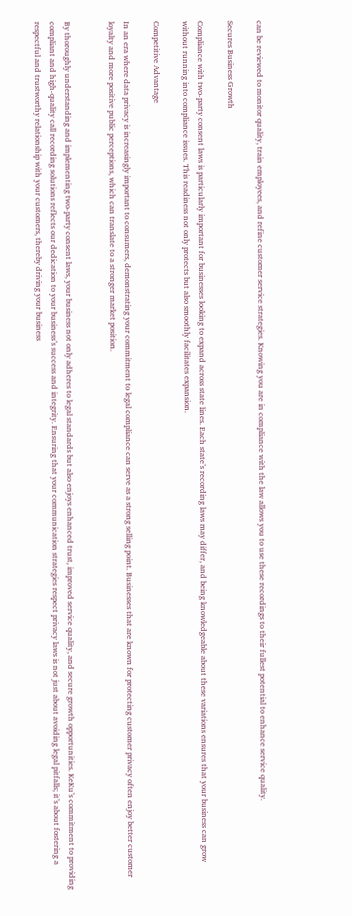can be reviewed to monitor quality, train employees, and refine customer service strategies. Knowing you are in compliance with the law allows you to use these recordings to their fullest potential to enhance service quality.

Secures Business Growth

Compliance with two-party consent laws is particularly important for businesses looking to expand across state lines. Each state’s recording laws may differ, and being knowledgeable about these variations ensures that your business can grow without running into compliance issues. This readiness not only protects but also smoothly facilitates expansion.

Competitive Advantage

In an era where data privacy is increasingly important to consumers, demonstrating your commitment to legal compliance can serve as a strong selling point. Businesses that are known for protecting customer privacy often enjoy better customer loyalty and more positive public perceptions, which can translate to a stronger market position.


By thoroughly understanding and implementing two-party consent laws, your business not only adheres to legal standards but also enjoys enhanced trust, improved service quality, and secure growth opportunities. KeKu’s commitment to providing compliant and high-quality call recording solutions reflects our dedication to your business’s success and integrity. Ensuring that your communication strategies respect privacy laws is not just about avoiding legal pitfalls; it’s about fostering a respectful and trustworthy relationship with your customers, thereby driving your business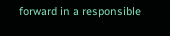forward in a responsible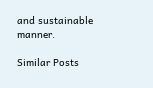and sustainable manner.

Similar Posts